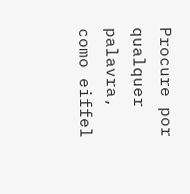Procure por qualquer palavra, como eiffel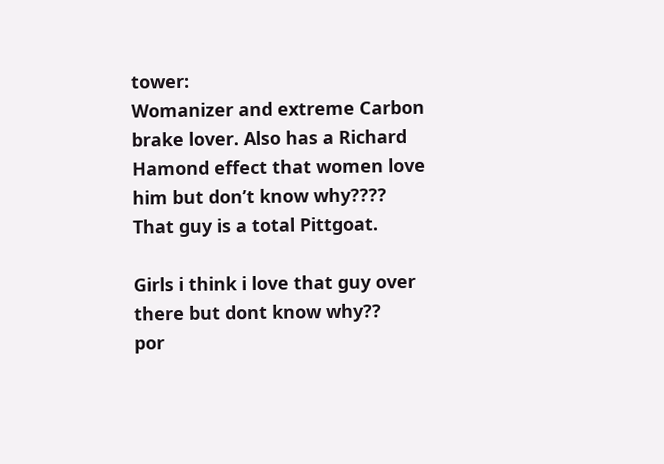tower:
Womanizer and extreme Carbon brake lover. Also has a Richard Hamond effect that women love him but don’t know why????
That guy is a total Pittgoat.

Girls i think i love that guy over there but dont know why??
por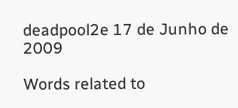deadpool2e 17 de Junho de 2009

Words related to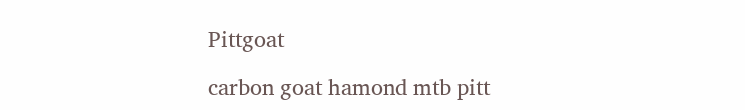Pittgoat

carbon goat hamond mtb pitt